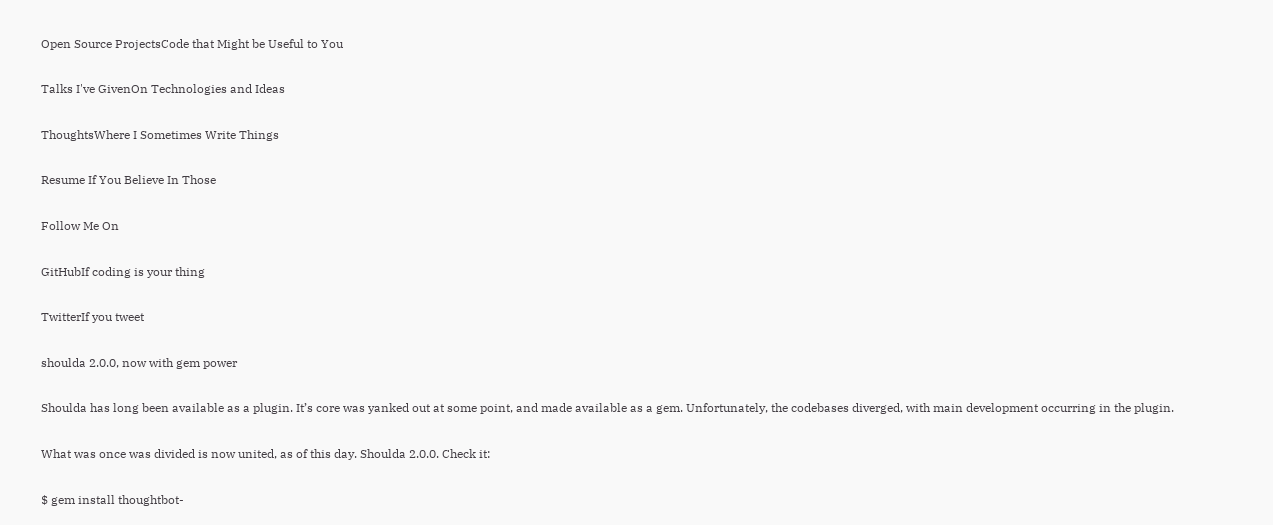Open Source ProjectsCode that Might be Useful to You

Talks I've GivenOn Technologies and Ideas

ThoughtsWhere I Sometimes Write Things

Resume If You Believe In Those

Follow Me On

GitHubIf coding is your thing

TwitterIf you tweet

shoulda 2.0.0, now with gem power

Shoulda has long been available as a plugin. It’s core was yanked out at some point, and made available as a gem. Unfortunately, the codebases diverged, with main development occurring in the plugin.

What was once was divided is now united, as of this day. Shoulda 2.0.0. Check it:

$ gem install thoughtbot-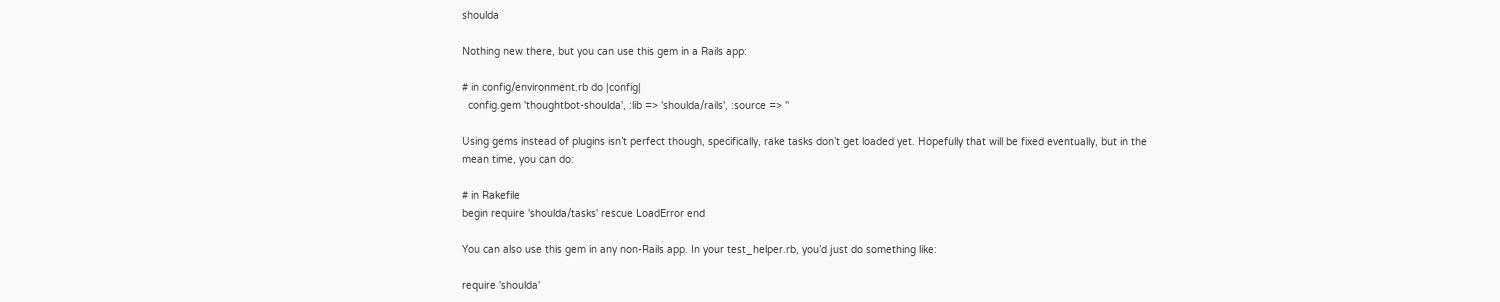shoulda

Nothing new there, but you can use this gem in a Rails app:

# in config/environment.rb do |config|
  config.gem 'thoughtbot-shoulda', :lib => 'shoulda/rails', :source => ''

Using gems instead of plugins isn’t perfect though, specifically, rake tasks don’t get loaded yet. Hopefully that will be fixed eventually, but in the mean time, you can do:

# in Rakefile
begin require 'shoulda/tasks' rescue LoadError end

You can also use this gem in any non-Rails app. In your test_helper.rb, you’d just do something like:

require 'shoulda'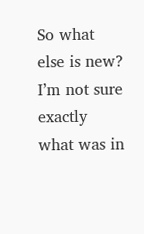So what else is new? I’m not sure exactly what was in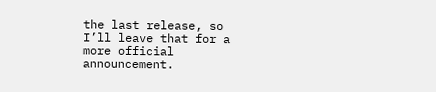the last release, so I’ll leave that for a more official announcement.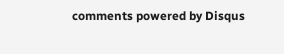comments powered by Disqus